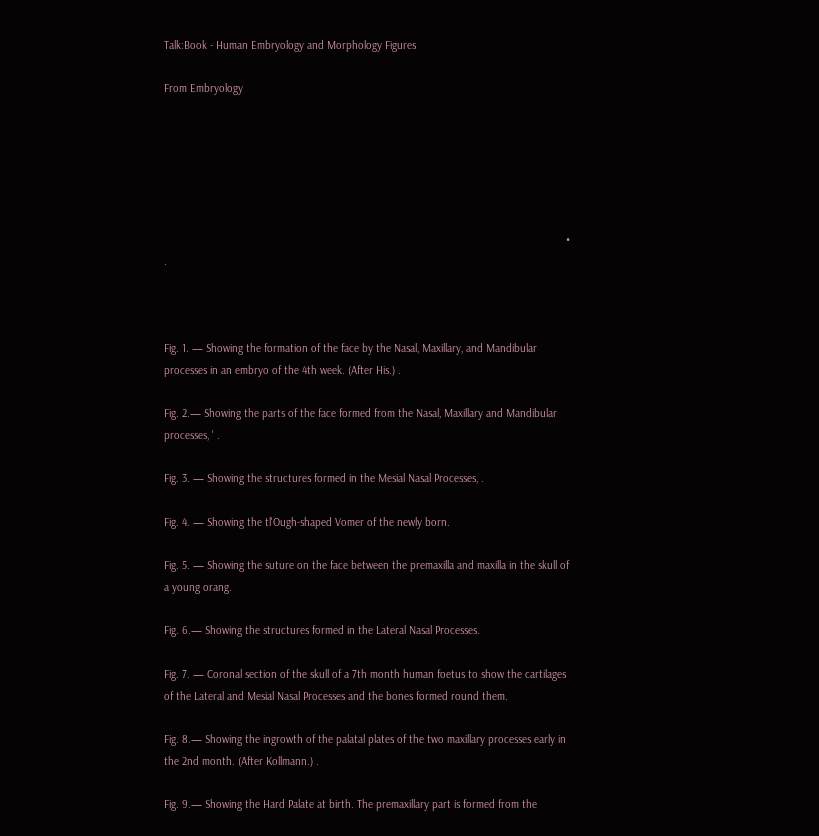Talk:Book - Human Embryology and Morphology Figures

From Embryology






                                                                                                                                      • .



Fig. 1. — Showing the formation of the face by the Nasal, Maxillary, and Mandibular processes in an embryo of the 4th week. (After His.) .

Fig. 2.— Showing the parts of the face formed from the Nasal, Maxillary and Mandibular processes, ' .

Fig. 3. — Showing the structures formed in the Mesial Nasal Processes, .

Fig. 4. — Showing the tl'Ough-shaped Vomer of the newly born.

Fig. 5. — Showing the suture on the face between the premaxilla and maxilla in the skull of a young orang.

Fig. 6.— Showing the structures formed in the Lateral Nasal Processes.

Fig. 7. — Coronal section of the skull of a 7th month human foetus to show the cartilages of the Lateral and Mesial Nasal Processes and the bones formed round them.

Fig. 8.— Showing the ingrowth of the palatal plates of the two maxillary processes early in the 2nd month. (After Kollmann.) .

Fig. 9.— Showing the Hard Palate at birth. The premaxillary part is formed from the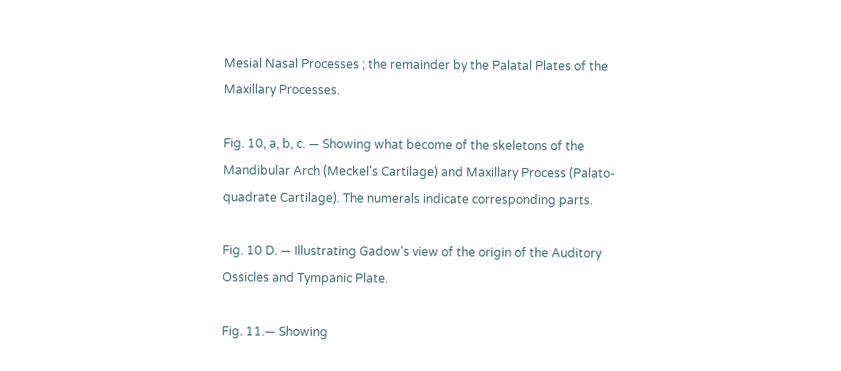Mesial Nasal Processes ; the remainder by the Palatal Plates of the Maxillary Processes.

Fig. 10, a, b, c. — Showing what become of the skeletons of the Mandibular Arch (Meckel's Cartilage) and Maxillary Process (Palato-quadrate Cartilage). The numerals indicate corresponding parts.

Fig. 10 D. — Illustrating Gadow's view of the origin of the Auditory Ossicles and Tympanic Plate.

Fig. 11.— Showing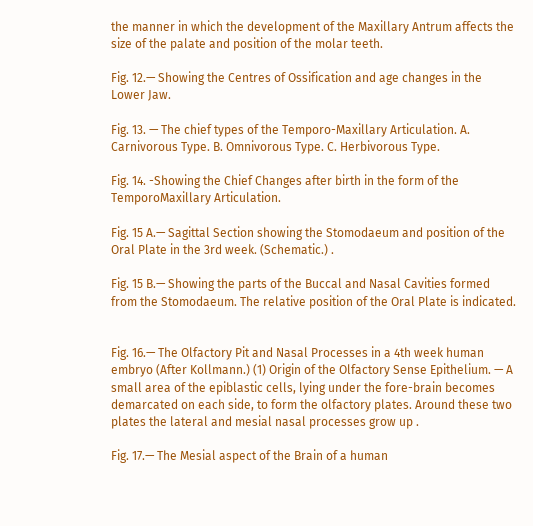the manner in which the development of the Maxillary Antrum affects the size of the palate and position of the molar teeth.

Fig. 12.— Showing the Centres of Ossification and age changes in the Lower Jaw.

Fig. 13. — The chief types of the Temporo-Maxillary Articulation. A. Carnivorous Type. B. Omnivorous Type. C. Herbivorous Type.

Fig. 14. -Showing the Chief Changes after birth in the form of the TemporoMaxillary Articulation.

Fig. 15 A.— Sagittal Section showing the Stomodaeum and position of the Oral Plate in the 3rd week. (Schematic.) .

Fig. 15 B.— Showing the parts of the Buccal and Nasal Cavities formed from the Stomodaeum. The relative position of the Oral Plate is indicated.


Fig. 16.— The Olfactory Pit and Nasal Processes in a 4th week human embryo (After Kollmann.) (1) Origin of the Olfactory Sense Epithelium. — A small area of the epiblastic cells, lying under the fore-brain becomes demarcated on each side, to form the olfactory plates. Around these two plates the lateral and mesial nasal processes grow up .

Fig. 17.— The Mesial aspect of the Brain of a human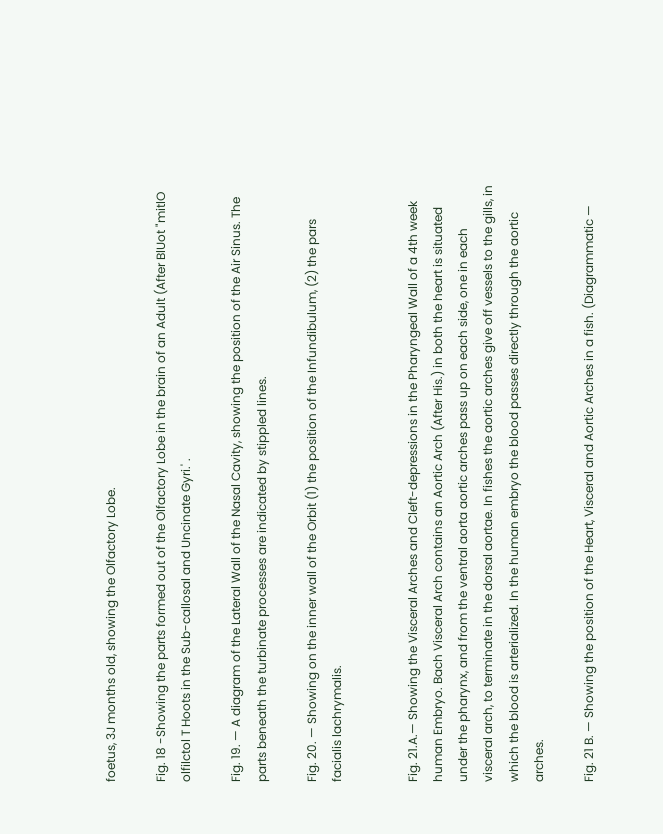foetus, 3J months old, showing the Olfactory Lobe.

Fig. 18 -Showing the parts formed out of the Olfactory Lobe in the brain of an Adult (After BlUot "mitlO olfilctol T Hoots in the Sub-callosal and Uncinate Gyri.' .

Fig. 19. — A diagram of the Lateral Wall of the Nasal Cavity, showing the position of the Air Sinus. The parts beneath the turbinate processes are indicated by stippled lines.

Fig. 20. — Showing on the inner wall of the Orbit (1) the position of the Infundibulum, (2) the pars facialis lachrymalis.


Fig. 21.A.— Showing the Visceral Arches and Cleft-depressions in the Pharyngeal Wall of a 4th week human Embryo. Bach Visceral Arch contains an Aortic Arch (After His.) in both the heart is situated under the pharynx, and from the ventral aorta aortic arches pass up on each side, one in each visceral arch, to terminate in the dorsal aortae. In fishes the aortic arches give off vessels to the gills, in which the blood is arterialized. In the human embryo the blood passes directly through the aortic arches.

Fig. 21 B. — Showing the position of the Heart, Visceral and Aortic Arches in a fish. (Diagrammatic —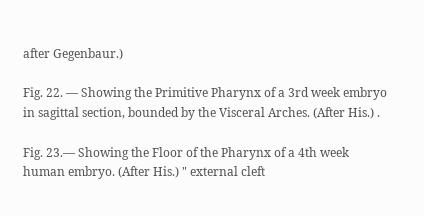after Gegenbaur.)

Fig. 22. — Showing the Primitive Pharynx of a 3rd week embryo in sagittal section, bounded by the Visceral Arches. (After His.) .

Fig. 23.— Showing the Floor of the Pharynx of a 4th week human embryo. (After His.) " external cleft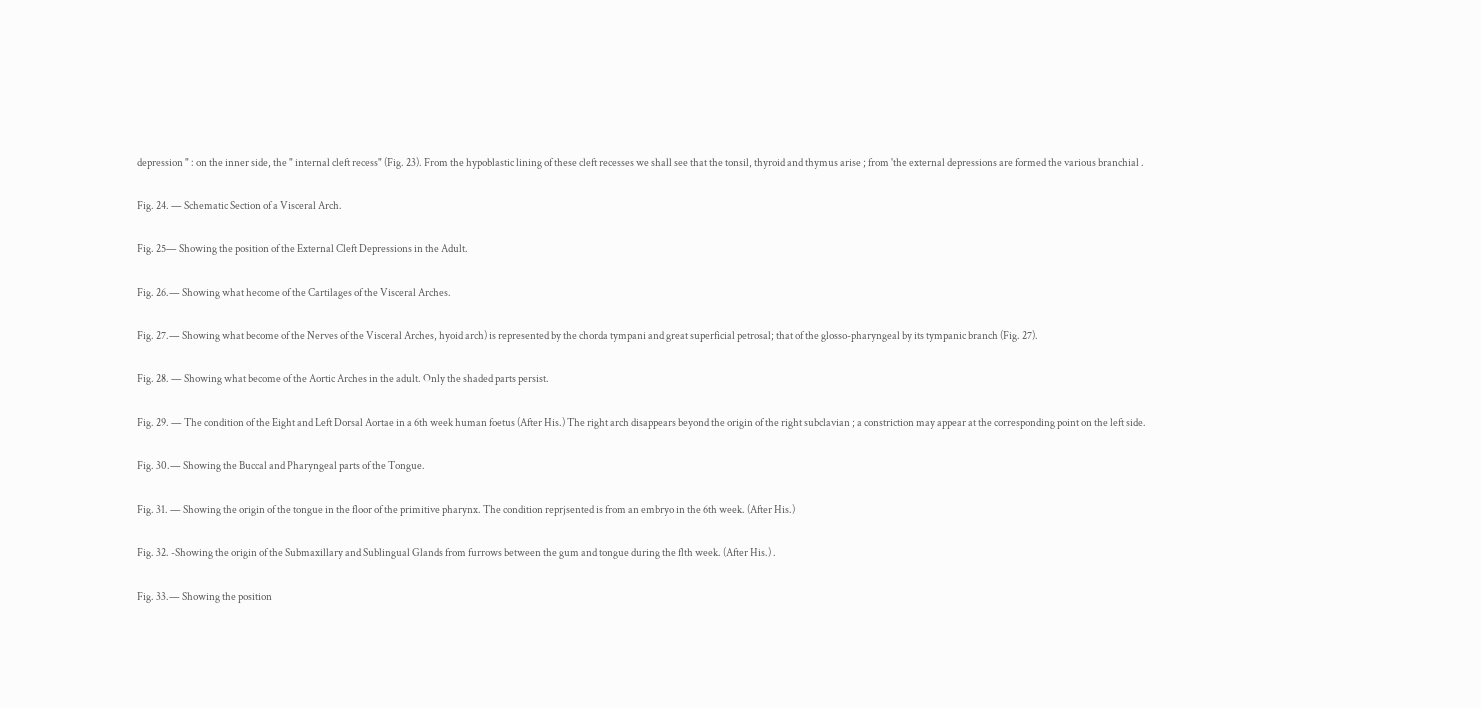depression " : on the inner side, the " internal cleft recess" (Fig. 23). From the hypoblastic lining of these cleft recesses we shall see that the tonsil, thyroid and thymus arise ; from 'the external depressions are formed the various branchial .

Fig. 24. — Schematic Section of a Visceral Arch.

Fig. 25— Showing the position of the External Cleft Depressions in the Adult.

Fig. 26.— Showing what hecome of the Cartilages of the Visceral Arches.

Fig. 27.— Showing what become of the Nerves of the Visceral Arches, hyoid arch) is represented by the chorda tympani and great superficial petrosal; that of the glosso-pharyngeal by its tympanic branch (Fig. 27).

Fig. 28. — Showing what become of the Aortic Arches in the adult. Only the shaded parts persist.

Fig. 29. — The condition of the Eight and Left Dorsal Aortae in a 6th week human foetus (After His.) The right arch disappears beyond the origin of the right subclavian ; a constriction may appear at the corresponding point on the left side.

Fig. 30.— Showing the Buccal and Pharyngeal parts of the Tongue.

Fig. 31. — Showing the origin of the tongue in the floor of the primitive pharynx. The condition reprjsented is from an embryo in the 6th week. (After His.)

Fig. 32. -Showing the origin of the Submaxillary and Sublingual Glands from furrows between the gum and tongue during the flth week. (After His.) .

Fig. 33.— Showing the position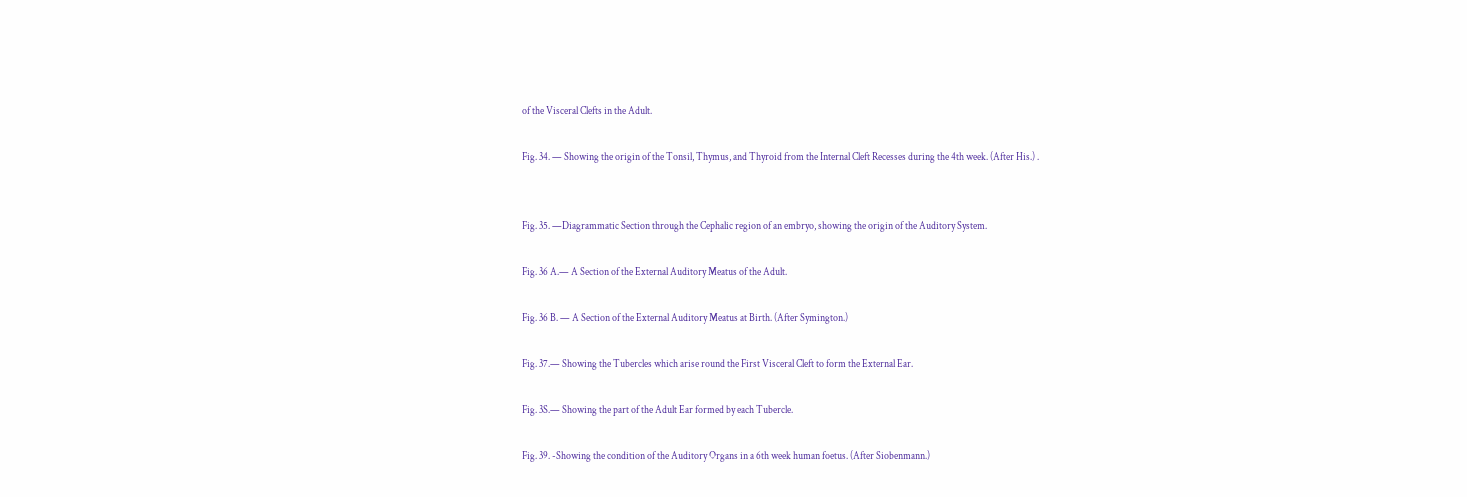of the Visceral Clefts in the Adult.

Fig. 34. — Showing the origin of the Tonsil, Thymus, and Thyroid from the Internal Cleft Recesses during the 4th week. (After His.) .


Fig. 35. —Diagrammatic Section through the Cephalic region of an embryo, showing the origin of the Auditory System.

Fig. 36 A.— A Section of the External Auditory Meatus of the Adult.

Fig. 36 B. — A Section of the External Auditory Meatus at Birth. (After Symington.)

Fig. 37.— Showing the Tubercles which arise round the First Visceral Cleft to form the External Ear.

Fig. 3S.— Showing the part of the Adult Ear formed by each Tubercle.

Fig. 39. -Showing the condition of the Auditory Organs in a 6th week human foetus. (After Siobenmann.)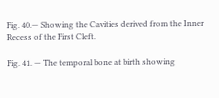Fig. 40.— Showing the Cavities derived from the Inner Recess of the First Cleft.

Fig. 41. — The temporal bone at birth showing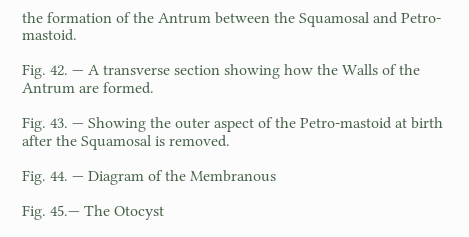the formation of the Antrum between the Squamosal and Petro-mastoid.

Fig. 42. — A transverse section showing how the Walls of the Antrum are formed.

Fig. 43. — Showing the outer aspect of the Petro-mastoid at birth after the Squamosal is removed.

Fig. 44. — Diagram of the Membranous

Fig. 45.— The Otocyst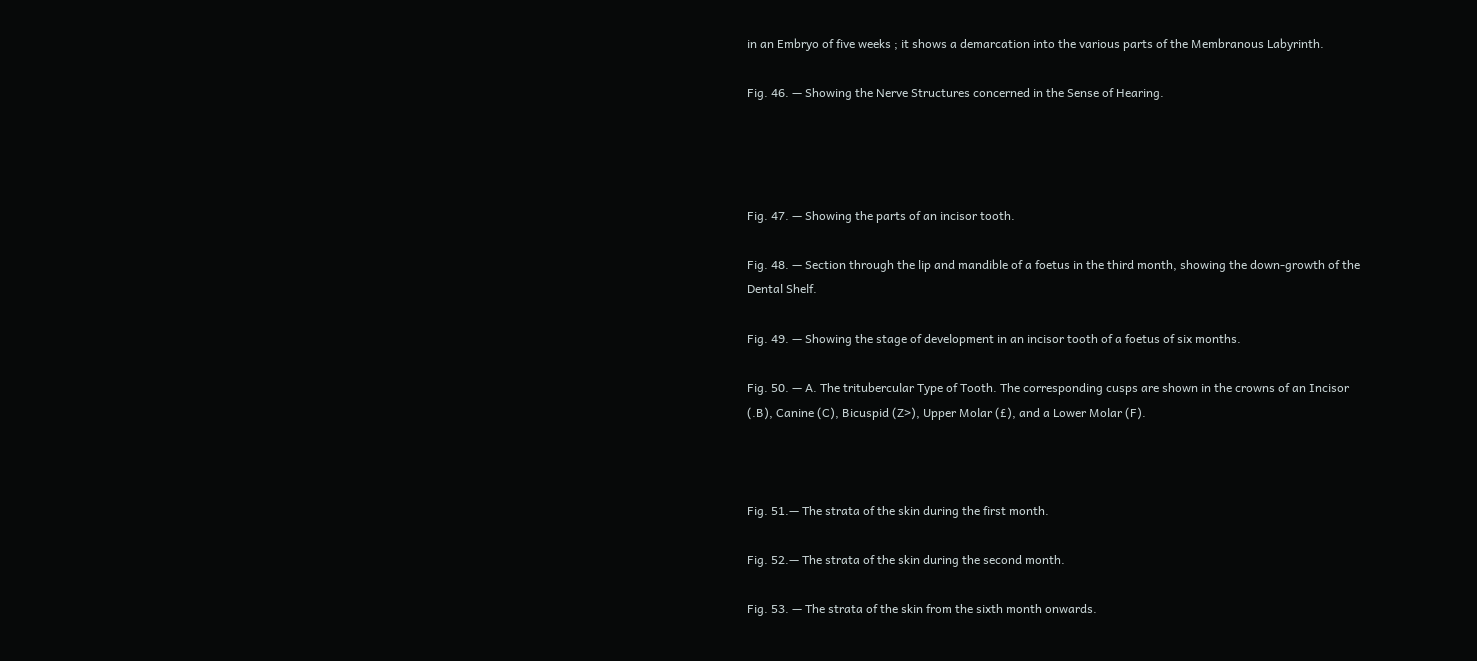in an Embryo of five weeks ; it shows a demarcation into the various parts of the Membranous Labyrinth.

Fig. 46. — Showing the Nerve Structures concerned in the Sense of Hearing.




Fig. 47. — Showing the parts of an incisor tooth.

Fig. 48. — Section through the lip and mandible of a foetus in the third month, showing the down-growth of the Dental Shelf.

Fig. 49. — Showing the stage of development in an incisor tooth of a foetus of six months.

Fig. 50. — A. The tritubercular Type of Tooth. The corresponding cusps are shown in the crowns of an Incisor (.B), Canine (C), Bicuspid (Z>), Upper Molar (£), and a Lower Molar (F).



Fig. 51.— The strata of the skin during the first month.

Fig. 52.— The strata of the skin during the second month.

Fig. 53. — The strata of the skin from the sixth month onwards.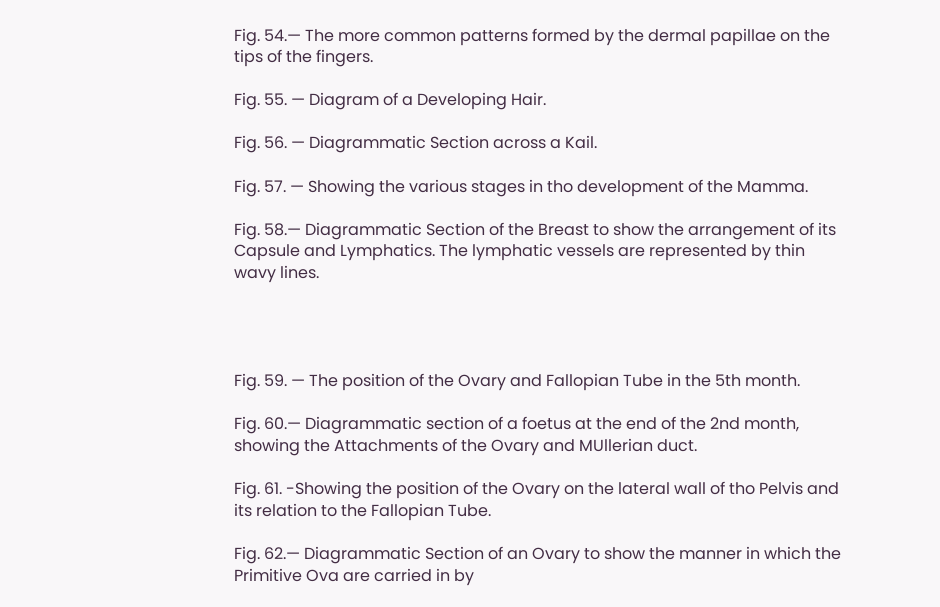Fig. 54.— The more common patterns formed by the dermal papillae on the tips of the fingers.

Fig. 55. — Diagram of a Developing Hair.

Fig. 56. — Diagrammatic Section across a Kail.

Fig. 57. — Showing the various stages in tho development of the Mamma.

Fig. 58.— Diagrammatic Section of the Breast to show the arrangement of its Capsule and Lymphatics. The lymphatic vessels are represented by thin wavy lines.




Fig. 59. — The position of the Ovary and Fallopian Tube in the 5th month.

Fig. 60.— Diagrammatic section of a foetus at the end of the 2nd month, showing the Attachments of the Ovary and MUllerian duct.

Fig. 61. -Showing the position of the Ovary on the lateral wall of tho Pelvis and its relation to the Fallopian Tube.

Fig. 62.— Diagrammatic Section of an Ovary to show the manner in which the Primitive Ova are carried in by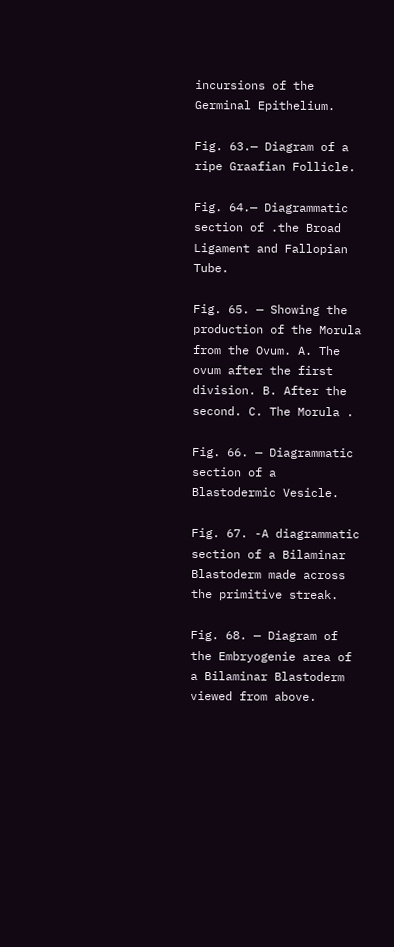incursions of the Germinal Epithelium.

Fig. 63.— Diagram of a ripe Graafian Follicle.

Fig. 64.— Diagrammatic section of .the Broad Ligament and Fallopian Tube.

Fig. 65. — Showing the production of the Morula from the Ovum. A. The ovum after the first division. B. After the second. C. The Morula .

Fig. 66. — Diagrammatic section of a Blastodermic Vesicle.

Fig. 67. -A diagrammatic section of a Bilaminar Blastoderm made across the primitive streak.

Fig. 68. — Diagram of the Embryogenie area of a Bilaminar Blastoderm viewed from above.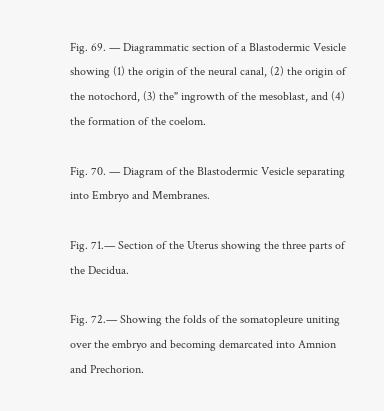Fig. 69. — Diagrammatic section of a Blastodermic Vesicle showing (1) the origin of the neural canal, (2) the origin of the notochord, (3) the" ingrowth of the mesoblast, and (4) the formation of the coelom.

Fig. 70. — Diagram of the Blastodermic Vesicle separating into Embryo and Membranes.

Fig. 71.— Section of the Uterus showing the three parts of the Decidua.

Fig. 72.— Showing the folds of the somatopleure uniting over the embryo and becoming demarcated into Amnion and Prechorion.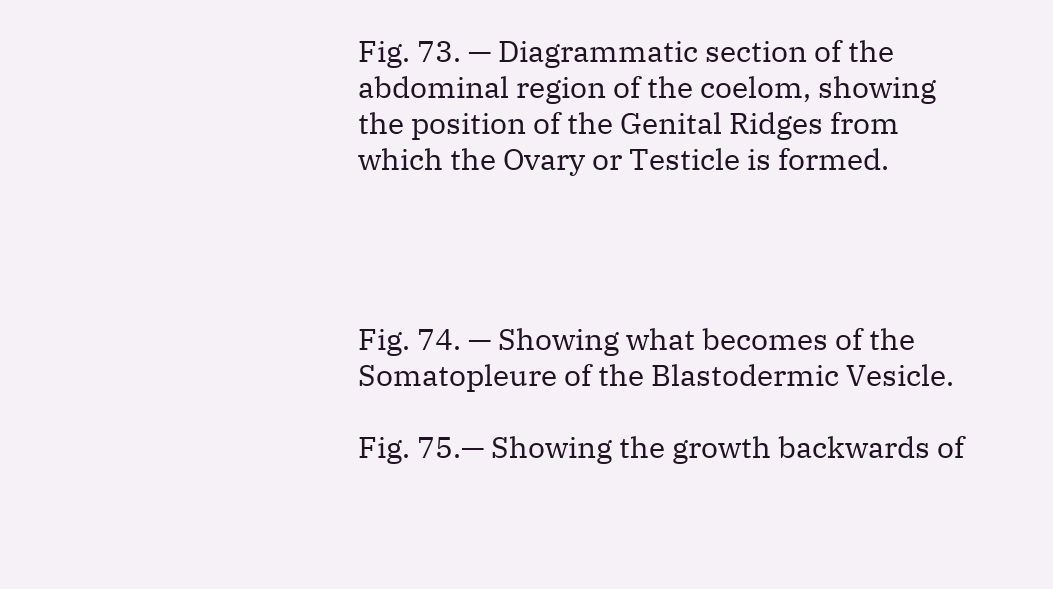Fig. 73. — Diagrammatic section of the abdominal region of the coelom, showing the position of the Genital Ridges from which the Ovary or Testicle is formed.




Fig. 74. — Showing what becomes of the Somatopleure of the Blastodermic Vesicle.

Fig. 75.— Showing the growth backwards of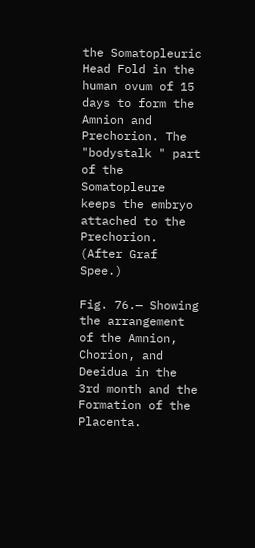the Somatopleuric Head Fold in the human ovum of 15 days to form the Amnion and Prechorion. The "bodystalk " part of the Somatopleure keeps the embryo attached to the Prechorion. (After Graf Spee.)

Fig. 76.— Showing the arrangement of the Amnion, Chorion, and Deeidua in the 3rd month and the Formation of the Placenta.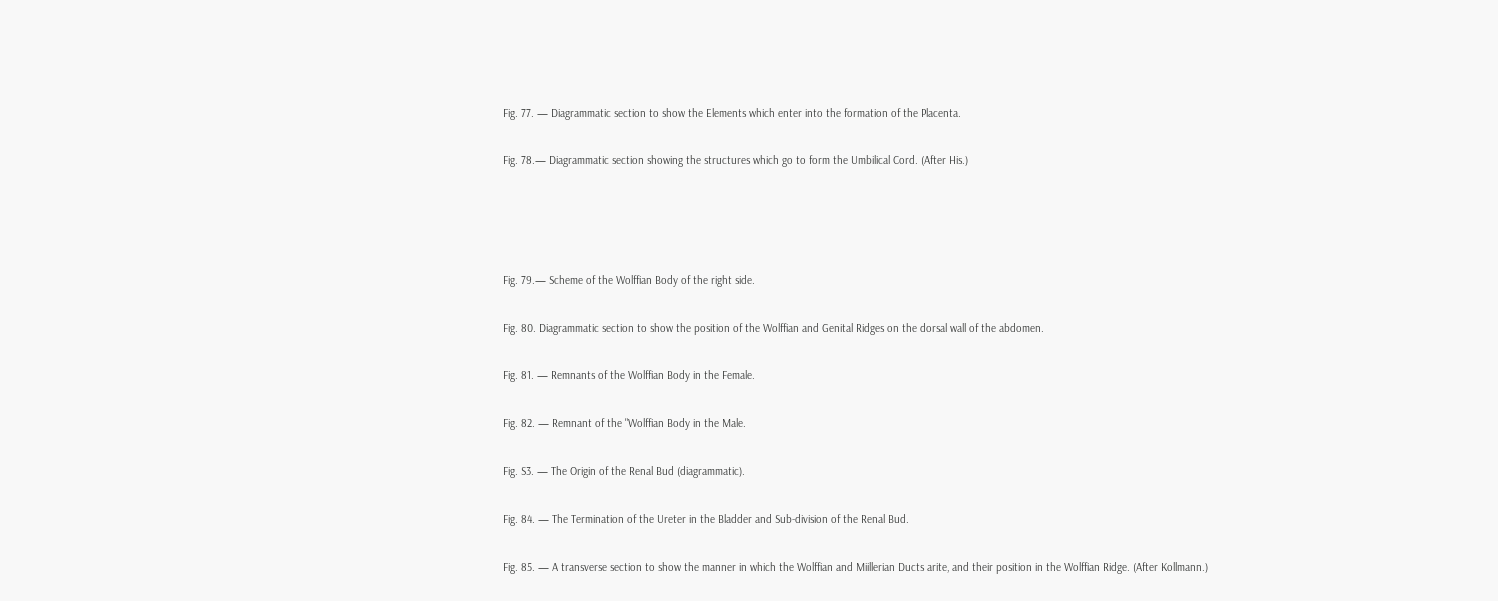Fig. 77. — Diagrammatic section to show the Elements which enter into the formation of the Placenta.

Fig. 78.— Diagrammatic section showing the structures which go to form the Umbilical Cord. (After His.)




Fig. 79.— Scheme of the Wolffian Body of the right side.

Fig. 80. Diagrammatic section to show the position of the Wolffian and Genital Ridges on the dorsal wall of the abdomen.

Fig. 81. — Remnants of the Wolffian Body in the Female.

Fig. 82. — Remnant of the "Wolffian Body in the Male.

Fig. S3. — The Origin of the Renal Bud (diagrammatic).

Fig. 84. — The Termination of the Ureter in the Bladder and Sub-division of the Renal Bud.

Fig. 85. — A transverse section to show the manner in which the Wolffian and Miillerian Ducts arite, and their position in the Wolffian Ridge. (After Kollmann.)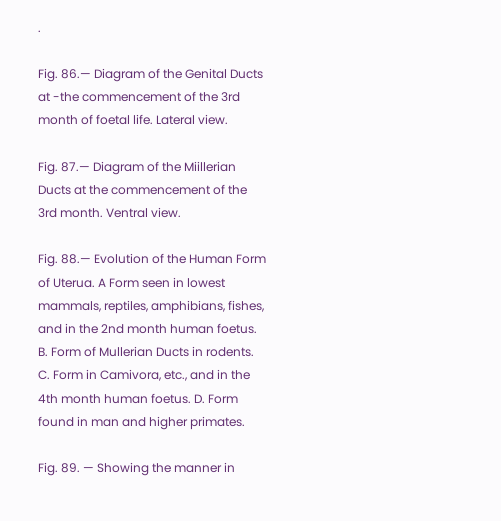.

Fig. 86.— Diagram of the Genital Ducts at -the commencement of the 3rd month of foetal life. Lateral view.

Fig. 87.— Diagram of the Miillerian Ducts at the commencement of the 3rd month. Ventral view.

Fig. 88.— Evolution of the Human Form of Uterua. A Form seen in lowest mammals, reptiles, amphibians, fishes, and in the 2nd month human foetus. B. Form of Mullerian Ducts in rodents. C. Form in Camivora, etc., and in the 4th month human foetus. D. Form found in man and higher primates.

Fig. 89. — Showing the manner in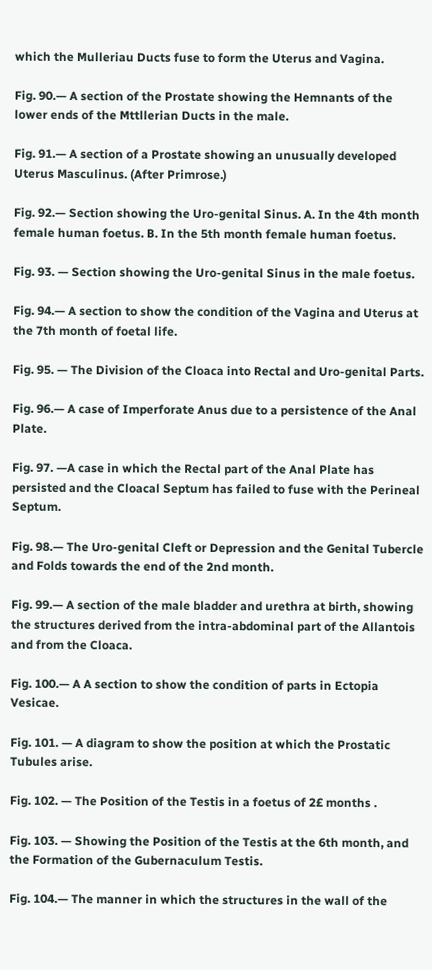which the Mulleriau Ducts fuse to form the Uterus and Vagina.

Fig. 90.— A section of the Prostate showing the Hemnants of the lower ends of the Mttllerian Ducts in the male.

Fig. 91.— A section of a Prostate showing an unusually developed Uterus Masculinus. (After Primrose.)

Fig. 92.— Section showing the Uro-genital Sinus. A. In the 4th month female human foetus. B. In the 5th month female human foetus.

Fig. 93. — Section showing the Uro-genital Sinus in the male foetus.

Fig. 94.— A section to show the condition of the Vagina and Uterus at the 7th month of foetal life.

Fig. 95. — The Division of the Cloaca into Rectal and Uro-genital Parts.

Fig. 96.— A case of Imperforate Anus due to a persistence of the Anal Plate.

Fig. 97. —A case in which the Rectal part of the Anal Plate has persisted and the Cloacal Septum has failed to fuse with the Perineal Septum.

Fig. 98.— The Uro-genital Cleft or Depression and the Genital Tubercle and Folds towards the end of the 2nd month.

Fig. 99.— A section of the male bladder and urethra at birth, showing the structures derived from the intra-abdominal part of the Allantois and from the Cloaca.

Fig. 100.— A A section to show the condition of parts in Ectopia Vesicae.

Fig. 101. — A diagram to show the position at which the Prostatic Tubules arise.

Fig. 102. — The Position of the Testis in a foetus of 2£ months .

Fig. 103. — Showing the Position of the Testis at the 6th month, and the Formation of the Gubernaculum Testis.

Fig. 104.— The manner in which the structures in the wall of the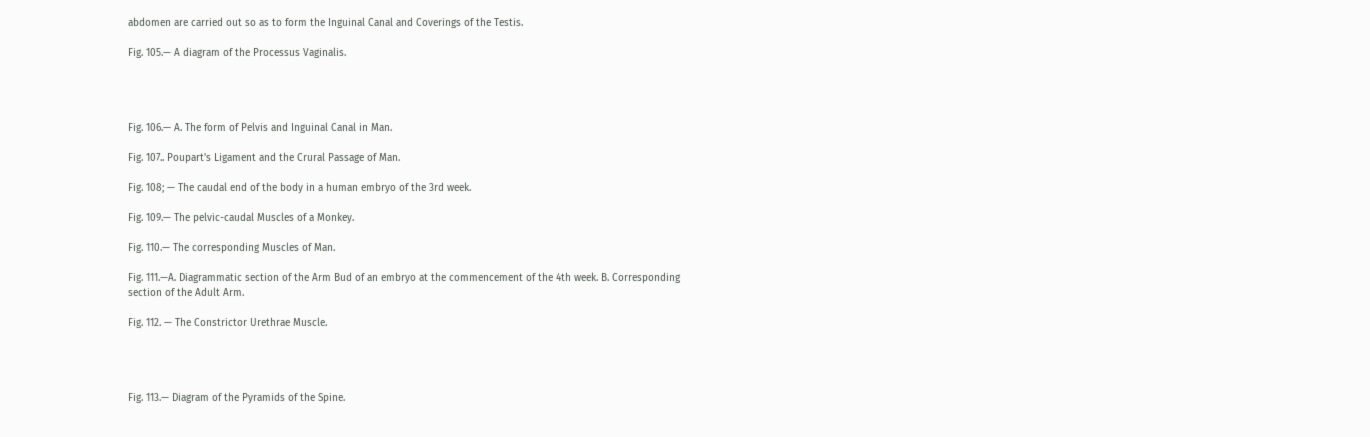abdomen are carried out so as to form the Inguinal Canal and Coverings of the Testis.

Fig. 105.— A diagram of the Processus Vaginalis.




Fig. 106.— A. The form of Pelvis and Inguinal Canal in Man.

Fig. 107.. Poupart's Ligament and the Crural Passage of Man.

Fig. 108; — The caudal end of the body in a human embryo of the 3rd week.

Fig. 109.— The pelvic-caudal Muscles of a Monkey.

Fig. 110.— The corresponding Muscles of Man.

Fig. 111.—A. Diagrammatic section of the Arm Bud of an embryo at the commencement of the 4th week. B. Corresponding section of the Adult Arm.

Fig. 112. — The Constrictor Urethrae Muscle.




Fig. 113.— Diagram of the Pyramids of the Spine.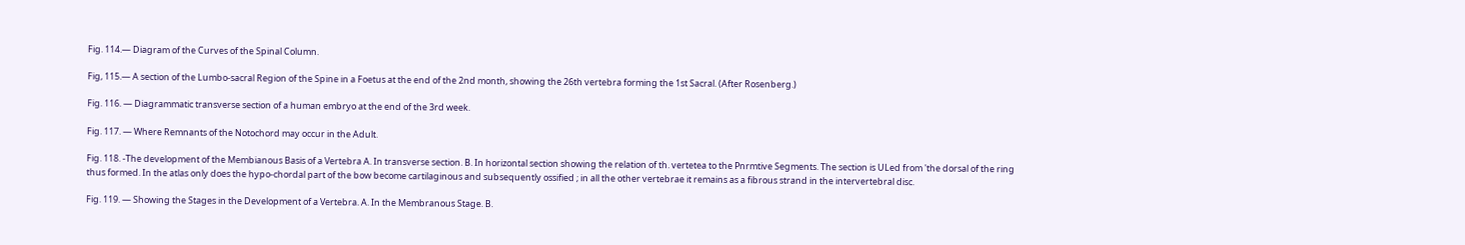Fig. 114.— Diagram of the Curves of the Spinal Column.

Fig, 115.— A section of the Lumbo-sacral Region of the Spine in a Foetus at the end of the 2nd month, showing the 26th vertebra forming the 1st Sacral. (After Rosenberg.)

Fig. 116. — Diagrammatic transverse section of a human embryo at the end of the 3rd week.

Fig. 117. — Where Remnants of the Notochord may occur in the Adult.

Fig. 118. -The development of the Membianous Basis of a Vertebra A. In transverse section. B. In horizontal section showing the relation of th. vertetea to the Pnrmtive Segments. The section is ULed from 'the dorsal of the ring thus formed. In the atlas only does the hypo-chordal part of the bow become cartilaginous and subsequently ossified ; in all the other vertebrae it remains as a fibrous strand in the intervertebral disc.

Fig. 119. — Showing the Stages in the Development of a Vertebra. A. In the Membranous Stage. B.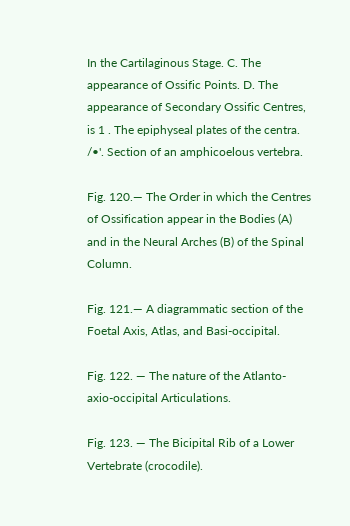In the Cartilaginous Stage. C. The appearance of Ossific Points. D. The appearance of Secondary Ossific Centres, is 1 . The epiphyseal plates of the centra. /•'. Section of an amphicoelous vertebra.

Fig. 120.— The Order in which the Centres of Ossification appear in the Bodies (A) and in the Neural Arches (B) of the Spinal Column.

Fig. 121.— A diagrammatic section of the Foetal Axis, Atlas, and Basi-occipital.

Fig. 122. — The nature of the Atlanto-axio-occipital Articulations.

Fig. 123. — The Bicipital Rib of a Lower Vertebrate (crocodile).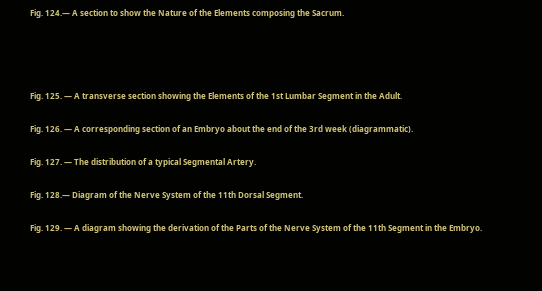Fig. 124.— A section to show the Nature of the Elements composing the Sacrum.




Fig. 125. — A transverse section showing the Elements of the 1st Lumbar Segment in the Adult.

Fig. 126. — A corresponding section of an Embryo about the end of the 3rd week (diagrammatic).

Fig. 127. — The distribution of a typical Segmental Artery.

Fig. 128.— Diagram of the Nerve System of the 11th Dorsal Segment.

Fig. 129. — A diagram showing the derivation of the Parts of the Nerve System of the 11th Segment in the Embryo.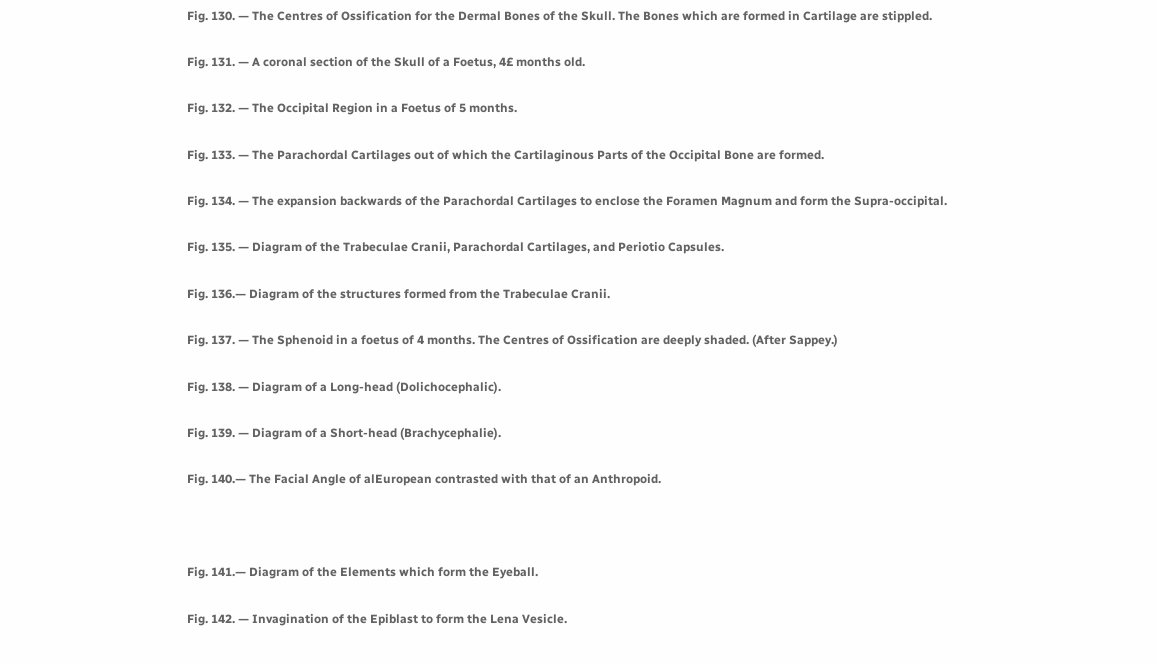Fig. 130. — The Centres of Ossification for the Dermal Bones of the Skull. The Bones which are formed in Cartilage are stippled.

Fig. 131. — A coronal section of the Skull of a Foetus, 4£ months old.

Fig. 132. — The Occipital Region in a Foetus of 5 months.

Fig. 133. — The Parachordal Cartilages out of which the Cartilaginous Parts of the Occipital Bone are formed.

Fig. 134. — The expansion backwards of the Parachordal Cartilages to enclose the Foramen Magnum and form the Supra-occipital.

Fig. 135. — Diagram of the Trabeculae Cranii, Parachordal Cartilages, and Periotio Capsules.

Fig. 136.— Diagram of the structures formed from the Trabeculae Cranii.

Fig. 137. — The Sphenoid in a foetus of 4 months. The Centres of Ossification are deeply shaded. (After Sappey.)

Fig. 138. — Diagram of a Long-head (Dolichocephalic).

Fig. 139. — Diagram of a Short-head (Brachycephalie).

Fig. 140.— The Facial Angle of alEuropean contrasted with that of an Anthropoid.



Fig. 141.— Diagram of the Elements which form the Eyeball.

Fig. 142. — Invagination of the Epiblast to form the Lena Vesicle.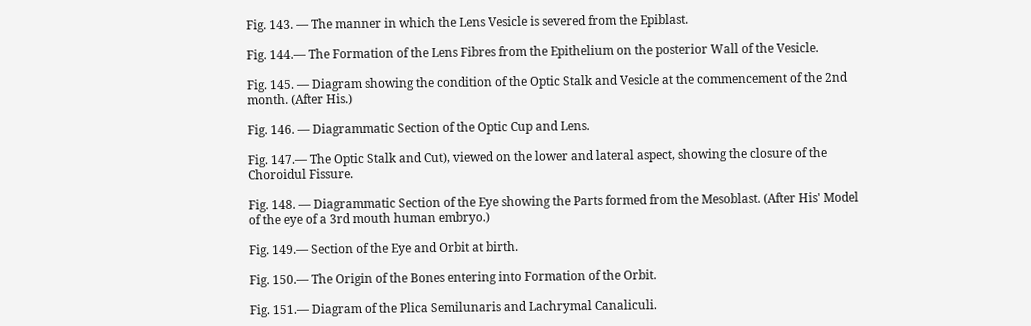Fig. 143. — The manner in which the Lens Vesicle is severed from the Epiblast.

Fig. 144.— The Formation of the Lens Fibres from the Epithelium on the posterior Wall of the Vesicle.

Fig. 145. — Diagram showing the condition of the Optic Stalk and Vesicle at the commencement of the 2nd month. (After His.)

Fig. 146. — Diagrammatic Section of the Optic Cup and Lens.

Fig. 147.— The Optic Stalk and Cut), viewed on the lower and lateral aspect, showing the closure of the Choroidul Fissure.

Fig. 148. — Diagrammatic Section of the Eye showing the Parts formed from the Mesoblast. (After His' Model of the eye of a 3rd mouth human embryo.)

Fig. 149.— Section of the Eye and Orbit at birth.

Fig. 150.— The Origin of the Bones entering into Formation of the Orbit.

Fig. 151.— Diagram of the Plica Semilunaris and Lachrymal Canaliculi.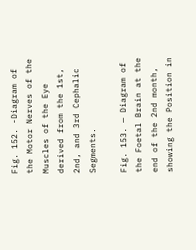Fig. 152. -Diagram of the Motor Nerves of the Muscles of the Eye derived from the 1st, 2nd, and 3rd Cephalic Segments.

Fig. 153. — Diagram of the Foetal Brain at the end of the 2nd month, showing the Position in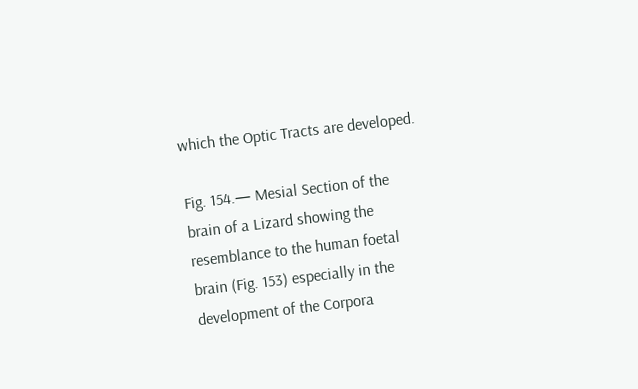which the Optic Tracts are developed.

Fig. 154.— Mesial Section of the brain of a Lizard showing the resemblance to the human foetal brain (Fig. 153) especially in the development of the Corpora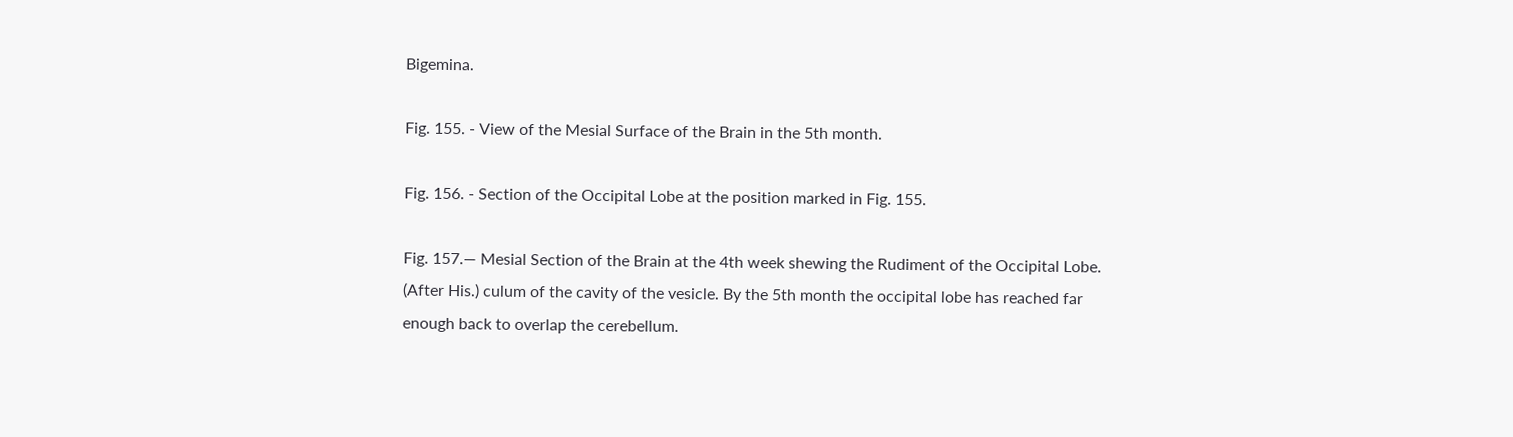Bigemina.

Fig. 155. - View of the Mesial Surface of the Brain in the 5th month.

Fig. 156. - Section of the Occipital Lobe at the position marked in Fig. 155.

Fig. 157.— Mesial Section of the Brain at the 4th week shewing the Rudiment of the Occipital Lobe. (After His.) culum of the cavity of the vesicle. By the 5th month the occipital lobe has reached far enough back to overlap the cerebellum.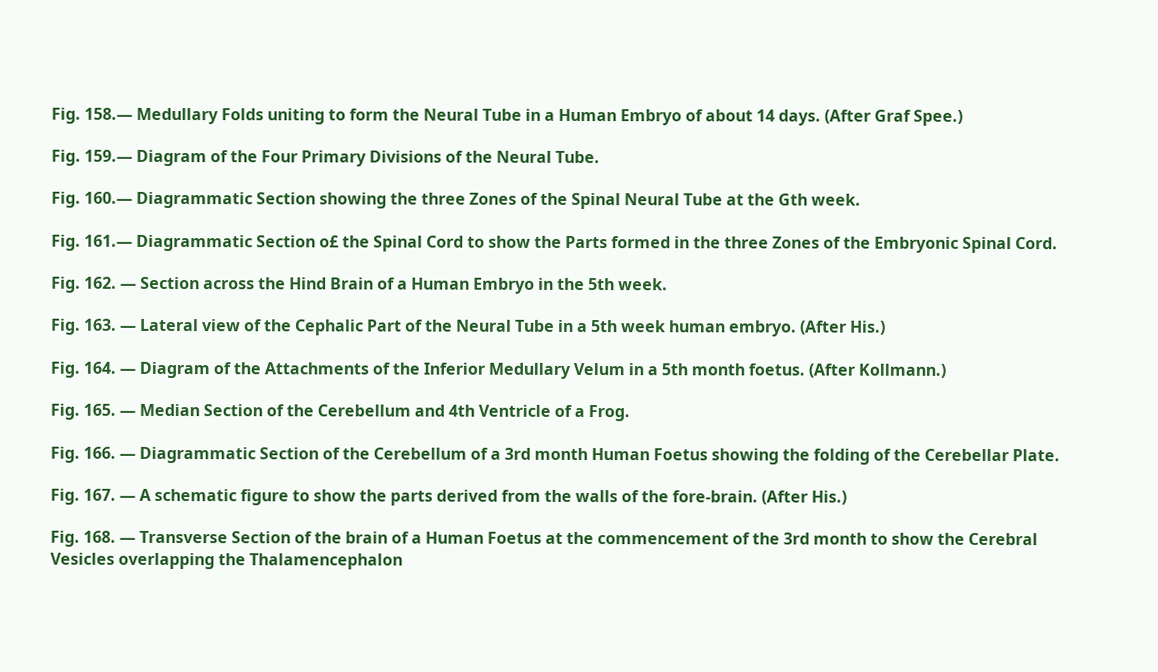Fig. 158.— Medullary Folds uniting to form the Neural Tube in a Human Embryo of about 14 days. (After Graf Spee.)

Fig. 159.— Diagram of the Four Primary Divisions of the Neural Tube.

Fig. 160.— Diagrammatic Section showing the three Zones of the Spinal Neural Tube at the Gth week.

Fig. 161.— Diagrammatic Section o£ the Spinal Cord to show the Parts formed in the three Zones of the Embryonic Spinal Cord.

Fig. 162. — Section across the Hind Brain of a Human Embryo in the 5th week.

Fig. 163. — Lateral view of the Cephalic Part of the Neural Tube in a 5th week human embryo. (After His.)

Fig. 164. — Diagram of the Attachments of the Inferior Medullary Velum in a 5th month foetus. (After Kollmann.)

Fig. 165. — Median Section of the Cerebellum and 4th Ventricle of a Frog.

Fig. 166. — Diagrammatic Section of the Cerebellum of a 3rd month Human Foetus showing the folding of the Cerebellar Plate.

Fig. 167. — A schematic figure to show the parts derived from the walls of the fore-brain. (After His.)

Fig. 168. — Transverse Section of the brain of a Human Foetus at the commencement of the 3rd month to show the Cerebral Vesicles overlapping the Thalamencephalon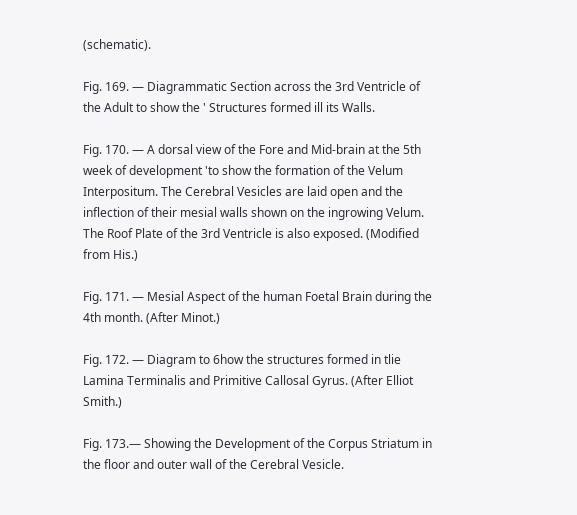(schematic).

Fig. 169. — Diagrammatic Section across the 3rd Ventricle of the Adult to show the ' Structures formed ill its Walls.

Fig. 170. — A dorsal view of the Fore and Mid-brain at the 5th week of development 'to show the formation of the Velum Interpositum. The Cerebral Vesicles are laid open and the inflection of their mesial walls shown on the ingrowing Velum. The Roof Plate of the 3rd Ventricle is also exposed. (Modified from His.)

Fig. 171. — Mesial Aspect of the human Foetal Brain during the 4th month. (After Minot.)

Fig. 172. — Diagram to 6how the structures formed in tlie Lamina Terminalis and Primitive Callosal Gyrus. (After Elliot Smith.)

Fig. 173.— Showing the Development of the Corpus Striatum in the floor and outer wall of the Cerebral Vesicle.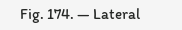Fig. 174. — Lateral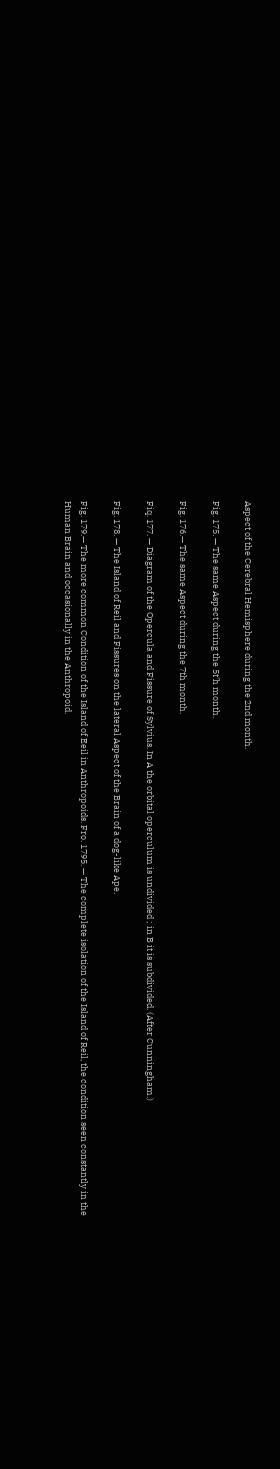Aspect of the Cerebral Hemisphere during the 2nd month.

Fig. 175. — The same Aspect during the 5t'h month.

Fig. 176.— The same Aspect during the 7th month.

Fiq. 177. — Diagram of the Opercula and Fissure of Sylvius. In A the orbital operculum is undivided ; in B it is subdivided. (After Cunningham.)

Fig. 178. — The Island of Reil and Fissures on the lateral Aspect of the Brain of a dog-like Ape.

Fig. 179.— The more common Condition of the Island of Eeil in Anthropoids. Fro. 1795. — The complete isolation of the Island of Reil, the condition seen constantly in the Human Brain and occasionally in the Anthropoid.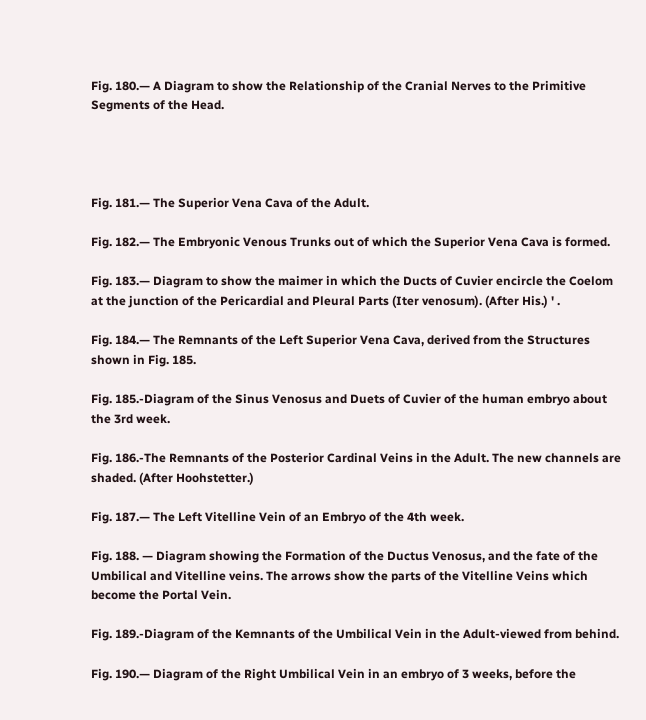Fig. 180.— A Diagram to show the Relationship of the Cranial Nerves to the Primitive Segments of the Head.




Fig. 181.— The Superior Vena Cava of the Adult.

Fig. 182.— The Embryonic Venous Trunks out of which the Superior Vena Cava is formed.

Fig. 183.— Diagram to show the maimer in which the Ducts of Cuvier encircle the Coelom at the junction of the Pericardial and Pleural Parts (Iter venosum). (After His.) ' .

Fig. 184.— The Remnants of the Left Superior Vena Cava, derived from the Structures shown in Fig. 185.

Fig. 185.-Diagram of the Sinus Venosus and Duets of Cuvier of the human embryo about the 3rd week.

Fig. 186.-The Remnants of the Posterior Cardinal Veins in the Adult. The new channels are shaded. (After Hoohstetter.)

Fig. 187.— The Left Vitelline Vein of an Embryo of the 4th week.

Fig. 188. — Diagram showing the Formation of the Ductus Venosus, and the fate of the Umbilical and Vitelline veins. The arrows show the parts of the Vitelline Veins which become the Portal Vein.

Fig. 189.-Diagram of the Kemnants of the Umbilical Vein in the Adult-viewed from behind.

Fig. 190.— Diagram of the Right Umbilical Vein in an embryo of 3 weeks, before the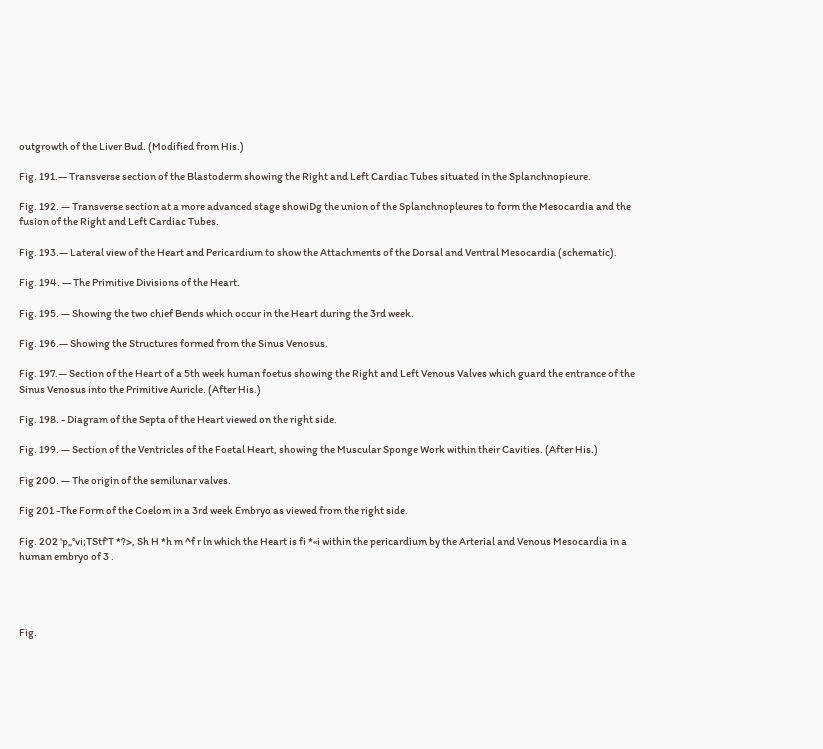outgrowth of the Liver Bud. (Modified from His.)

Fig. 191.— Transverse section of the Blastoderm showing the Right and Left Cardiac Tubes situated in the Splanchnopieure.

Fig. 192. — Transverse section at a more advanced stage showiDg the union of the Splanchnopleures to form the Mesocardia and the fusion of the Right and Left Cardiac Tubes.

Fig. 193.— Lateral view of the Heart and Pericardium to show the Attachments of the Dorsal and Ventral Mesocardia (schematic).

Fig. 194. — The Primitive Divisions of the Heart.

Fig. 195. — Showing the two chief Bends which occur in the Heart during the 3rd week.

Fig. 196.— Showing the Structures formed from the Sinus Venosus.

Fig. 197.— Section of the Heart of a 5th week human foetus showing the Right and Left Venous Valves which guard the entrance of the Sinus Venosus into the Primitive Auricle. (After His.)

Fig. 198. - Diagram of the Septa of the Heart viewed on the right side.

Fig. 199. — Section of the Ventricles of the Foetal Heart, showing the Muscular Sponge Work within their Cavities. (After His.)

Fig 200. — The origin of the semilunar valves.

Fig 201 -The Form of the Coelom in a 3rd week Embryo as viewed from the right side.

Fig. 202 'p„°vi;TStf'T *?>, Sh H *h m ^f r ln which the Heart is fi *«i within the pericardium by the Arterial and Venous Mesocardia in a human embryo of 3 .




Fig.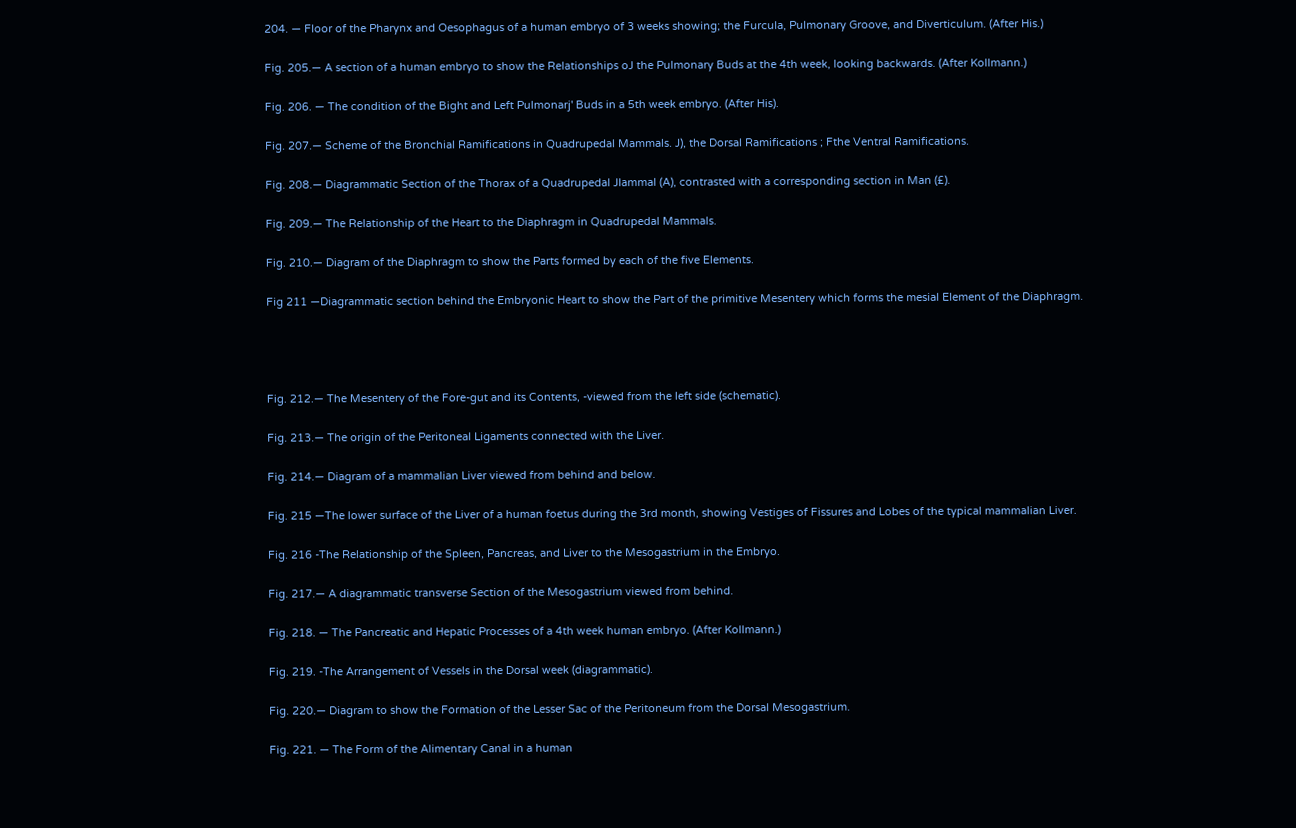204. — Floor of the Pharynx and Oesophagus of a human embryo of 3 weeks showing; the Furcula, Pulmonary Groove, and Diverticulum. (After His.)

Fig. 205.— A section of a human embryo to show the Relationships oJ the Pulmonary Buds at the 4th week, looking backwards. (After Kollmann.)

Fig. 206. — The condition of the Bight and Left Pulmonarj' Buds in a 5th week embryo. (After His).

Fig. 207.— Scheme of the Bronchial Ramifications in Quadrupedal Mammals. J), the Dorsal Ramifications ; Fthe Ventral Ramifications.

Fig. 208.— Diagrammatic Section of the Thorax of a Quadrupedal JIammal (A), contrasted with a corresponding section in Man (£).

Fig. 209.— The Relationship of the Heart to the Diaphragm in Quadrupedal Mammals.

Fig. 210.— Diagram of the Diaphragm to show the Parts formed by each of the five Elements.

Fig 211 —Diagrammatic section behind the Embryonic Heart to show the Part of the primitive Mesentery which forms the mesial Element of the Diaphragm.




Fig. 212.— The Mesentery of the Fore-gut and its Contents, -viewed from the left side (schematic).

Fig. 213.— The origin of the Peritoneal Ligaments connected with the Liver.

Fig. 214.— Diagram of a mammalian Liver viewed from behind and below.

Fig. 215 —The lower surface of the Liver of a human foetus during the 3rd month, showing Vestiges of Fissures and Lobes of the typical mammalian Liver.

Fig. 216 -The Relationship of the Spleen, Pancreas, and Liver to the Mesogastrium in the Embryo.

Fig. 217.— A diagrammatic transverse Section of the Mesogastrium viewed from behind.

Fig. 218. — The Pancreatic and Hepatic Processes of a 4th week human embryo. (After Kollmann.)

Fig. 219. -The Arrangement of Vessels in the Dorsal week (diagrammatic).

Fig. 220.— Diagram to show the Formation of the Lesser Sac of the Peritoneum from the Dorsal Mesogastrium.

Fig. 221. — The Form of the Alimentary Canal in a human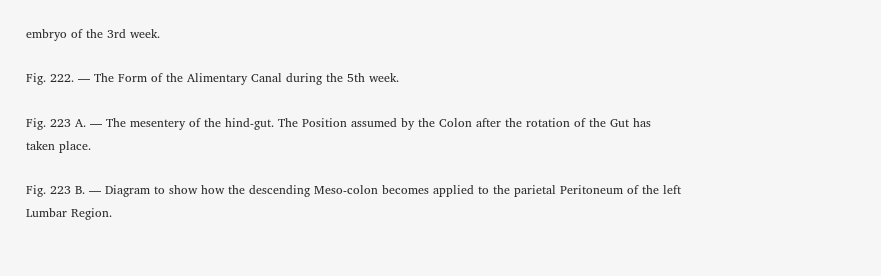embryo of the 3rd week.

Fig. 222. — The Form of the Alimentary Canal during the 5th week.

Fig. 223 A. — The mesentery of the hind-gut. The Position assumed by the Colon after the rotation of the Gut has taken place.

Fig. 223 B. — Diagram to show how the descending Meso-colon becomes applied to the parietal Peritoneum of the left Lumbar Region.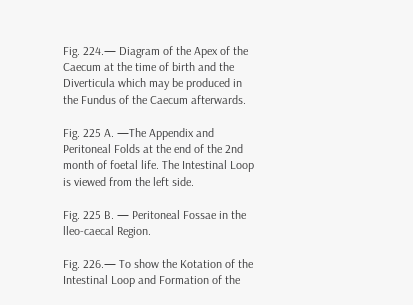Fig. 224.— Diagram of the Apex of the Caecum at the time of birth and the Diverticula which may be produced in the Fundus of the Caecum afterwards.

Fig. 225 A. —The Appendix and Peritoneal Folds at the end of the 2nd month of foetal life. The Intestinal Loop is viewed from the left side.

Fig. 225 B. — Peritoneal Fossae in the lleo-caecal Region.

Fig. 226.— To show the Kotation of the Intestinal Loop and Formation of the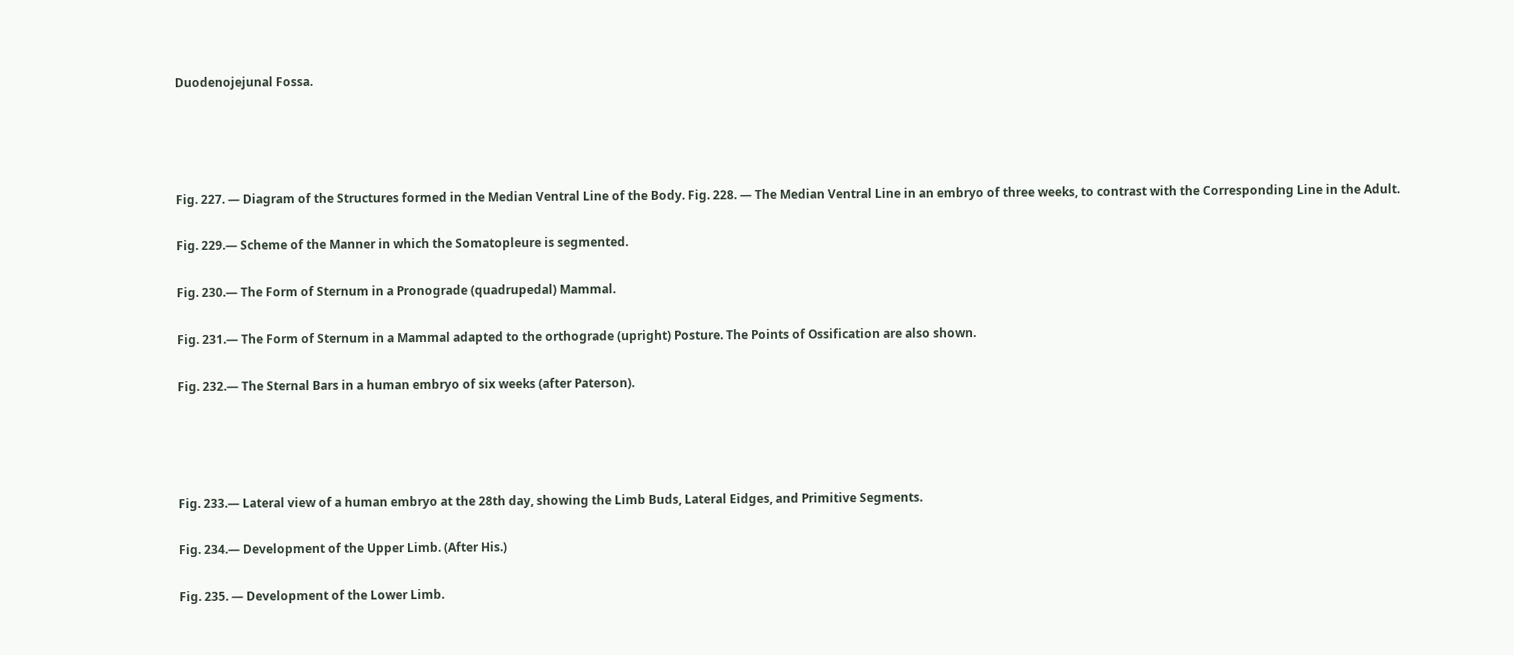Duodenojejunal Fossa.




Fig. 227. — Diagram of the Structures formed in the Median Ventral Line of the Body. Fig. 228. — The Median Ventral Line in an embryo of three weeks, to contrast with the Corresponding Line in the Adult.

Fig. 229.— Scheme of the Manner in which the Somatopleure is segmented.

Fig. 230.— The Form of Sternum in a Pronograde (quadrupedal) Mammal.

Fig. 231.— The Form of Sternum in a Mammal adapted to the orthograde (upright) Posture. The Points of Ossification are also shown.

Fig. 232.— The Sternal Bars in a human embryo of six weeks (after Paterson).




Fig. 233.— Lateral view of a human embryo at the 28th day, showing the Limb Buds, Lateral Eidges, and Primitive Segments.

Fig. 234.— Development of the Upper Limb. (After His.)

Fig. 235. — Development of the Lower Limb.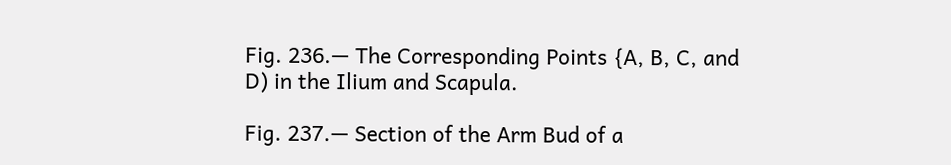Fig. 236.— The Corresponding Points {A, B, C, and D) in the Ilium and Scapula.

Fig. 237.— Section of the Arm Bud of a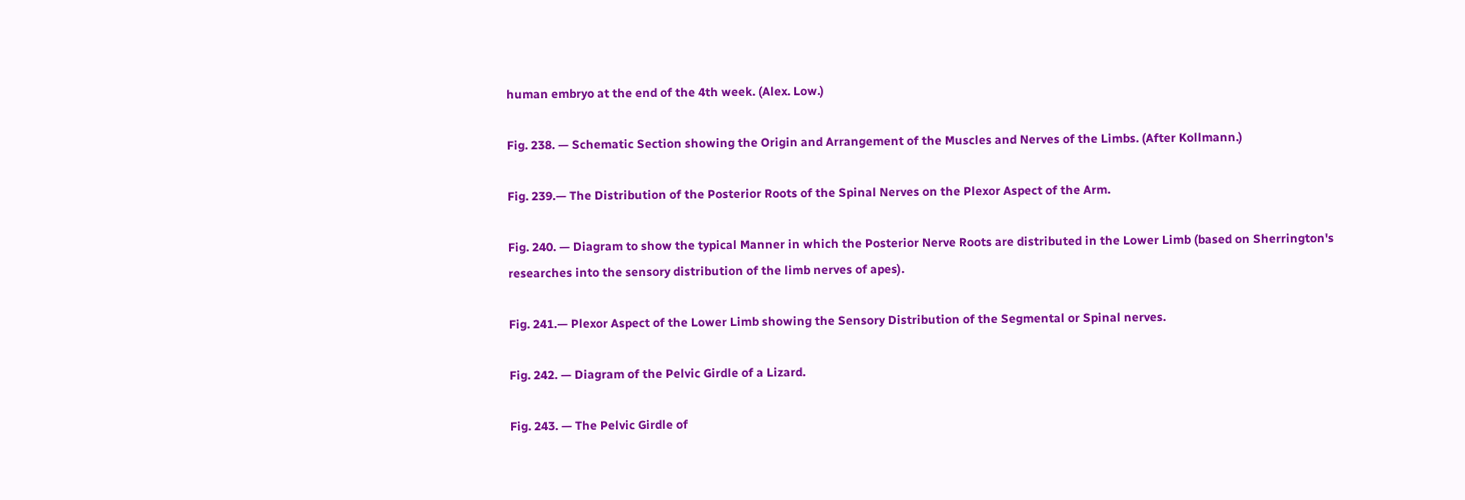human embryo at the end of the 4th week. (Alex. Low.)

Fig. 238. — Schematic Section showing the Origin and Arrangement of the Muscles and Nerves of the Limbs. (After Kollmann.)

Fig. 239.— The Distribution of the Posterior Roots of the Spinal Nerves on the Plexor Aspect of the Arm.

Fig. 240. — Diagram to show the typical Manner in which the Posterior Nerve Roots are distributed in the Lower Limb (based on Sherrington's researches into the sensory distribution of the limb nerves of apes).

Fig. 241.— Plexor Aspect of the Lower Limb showing the Sensory Distribution of the Segmental or Spinal nerves.

Fig. 242. — Diagram of the Pelvic Girdle of a Lizard.

Fig. 243. — The Pelvic Girdle of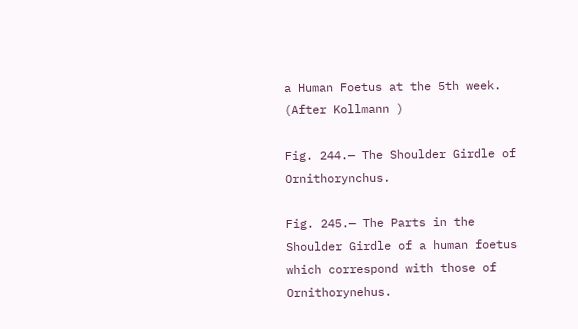a Human Foetus at the 5th week. (After Kollmann )

Fig. 244.— The Shoulder Girdle of Ornithorynchus.

Fig. 245.— The Parts in the Shoulder Girdle of a human foetus which correspond with those of Ornithorynehus.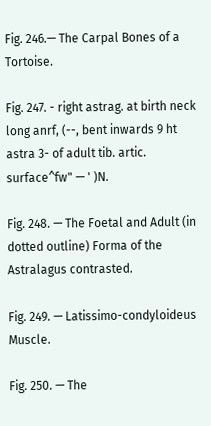Fig. 246.— The Carpal Bones of a Tortoise.

Fig. 247. - right astrag. at birth neck long anrf, (--, bent inwards 9 ht astra 3- of adult tib. artic. surface^fw" — ' )N.

Fig. 248. — The Foetal and Adult (in dotted outline) Forma of the Astralagus contrasted.

Fig. 249. — Latissimo-condyloideus Muscle.

Fig. 250. — The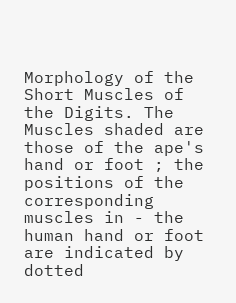Morphology of the Short Muscles of the Digits. The Muscles shaded are those of the ape's hand or foot ; the positions of the corresponding muscles in - the human hand or foot are indicated by dotted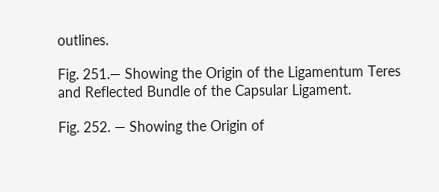outlines.

Fig. 251.— Showing the Origin of the Ligamentum Teres and Reflected Bundle of the Capsular Ligament.

Fig. 252. — Showing the Origin of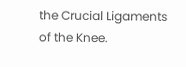the Crucial Ligaments of the Knee.